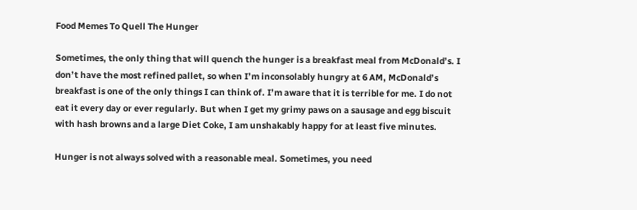Food Memes To Quell The Hunger

Sometimes, the only thing that will quench the hunger is a breakfast meal from McDonald’s. I don’t have the most refined pallet, so when I’m inconsolably hungry at 6 AM, McDonald’s breakfast is one of the only things I can think of. I’m aware that it is terrible for me. I do not eat it every day or ever regularly. But when I get my grimy paws on a sausage and egg biscuit with hash browns and a large Diet Coke, I am unshakably happy for at least five minutes.

Hunger is not always solved with a reasonable meal. Sometimes, you need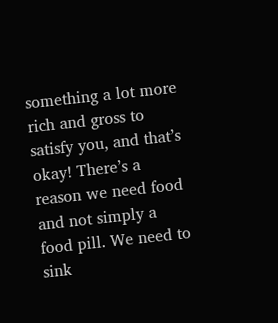something a lot more rich and gross to satisfy you, and that’s okay! There’s a reason we need food and not simply a food pill. We need to sink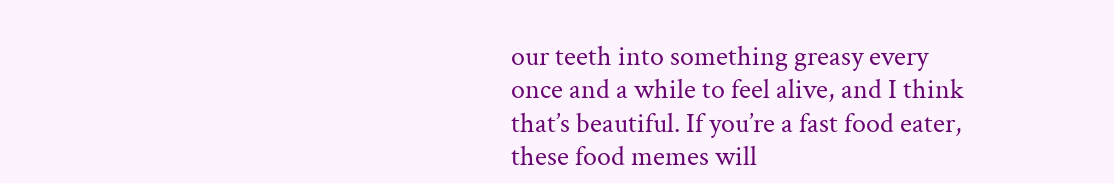our teeth into something greasy every once and a while to feel alive, and I think that’s beautiful. If you’re a fast food eater, these food memes will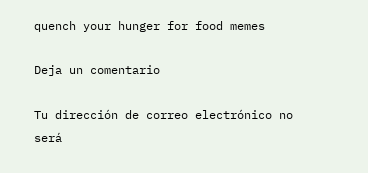quench your hunger for food memes

Deja un comentario

Tu dirección de correo electrónico no será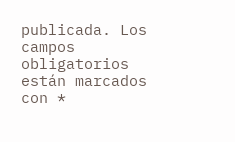publicada. Los campos obligatorios están marcados con *